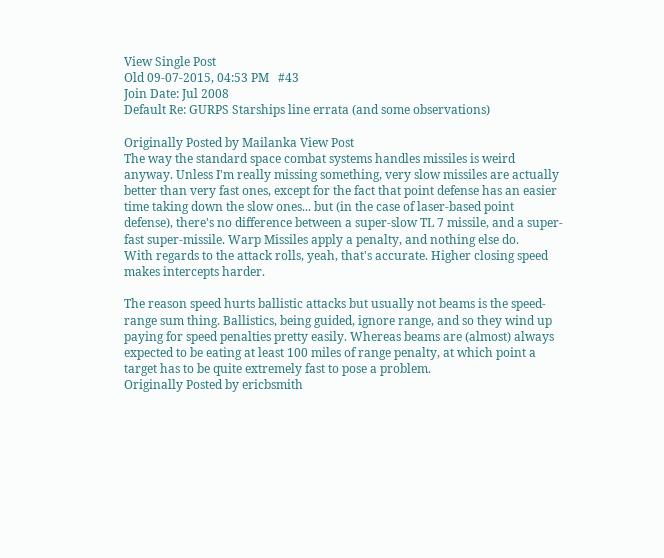View Single Post
Old 09-07-2015, 04:53 PM   #43
Join Date: Jul 2008
Default Re: GURPS Starships line errata (and some observations)

Originally Posted by Mailanka View Post
The way the standard space combat systems handles missiles is weird anyway. Unless I'm really missing something, very slow missiles are actually better than very fast ones, except for the fact that point defense has an easier time taking down the slow ones... but (in the case of laser-based point defense), there's no difference between a super-slow TL 7 missile, and a super-fast super-missile. Warp Missiles apply a penalty, and nothing else do.
With regards to the attack rolls, yeah, that's accurate. Higher closing speed makes intercepts harder.

The reason speed hurts ballistic attacks but usually not beams is the speed-range sum thing. Ballistics, being guided, ignore range, and so they wind up paying for speed penalties pretty easily. Whereas beams are (almost) always expected to be eating at least 100 miles of range penalty, at which point a target has to be quite extremely fast to pose a problem.
Originally Posted by ericbsmith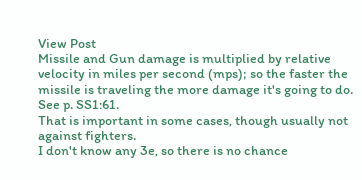View Post
Missile and Gun damage is multiplied by relative velocity in miles per second (mps); so the faster the missile is traveling the more damage it's going to do. See p. SS1:61.
That is important in some cases, though usually not against fighters.
I don't know any 3e, so there is no chance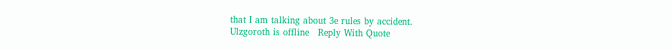that I am talking about 3e rules by accident.
Ulzgoroth is offline   Reply With Quote